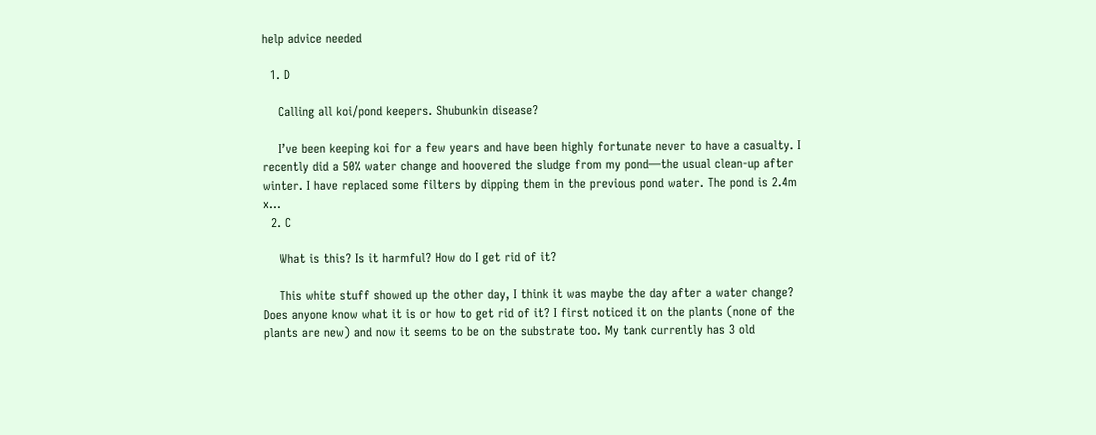help advice needed

  1. D

    Calling all koi/pond keepers. Shubunkin disease?

    I’ve been keeping koi for a few years and have been highly fortunate never to have a casualty. I recently did a 50% water change and hoovered the sludge from my pond—the usual clean-up after winter. I have replaced some filters by dipping them in the previous pond water. The pond is 2.4m x...
  2. C

    What is this? Is it harmful? How do I get rid of it?

    This white stuff showed up the other day, I think it was maybe the day after a water change? Does anyone know what it is or how to get rid of it? I first noticed it on the plants (none of the plants are new) and now it seems to be on the substrate too. My tank currently has 3 old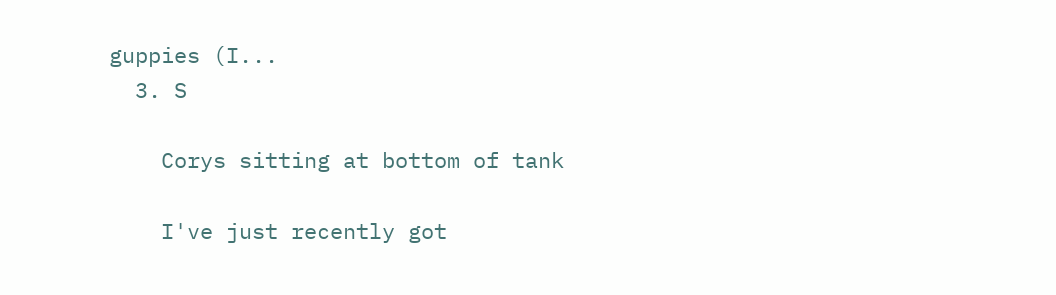guppies (I...
  3. S

    Corys sitting at bottom of tank

    I've just recently got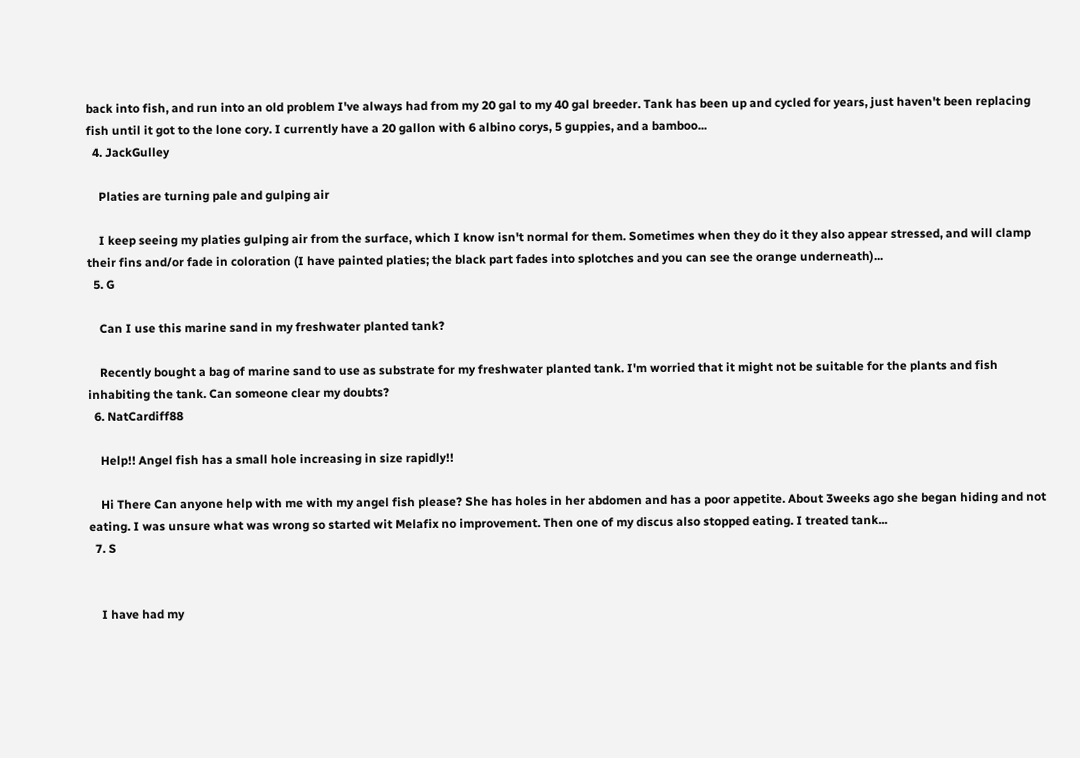back into fish, and run into an old problem I've always had from my 20 gal to my 40 gal breeder. Tank has been up and cycled for years, just haven't been replacing fish until it got to the lone cory. I currently have a 20 gallon with 6 albino corys, 5 guppies, and a bamboo...
  4. JackGulley

    Platies are turning pale and gulping air

    I keep seeing my platies gulping air from the surface, which I know isn't normal for them. Sometimes when they do it they also appear stressed, and will clamp their fins and/or fade in coloration (I have painted platies; the black part fades into splotches and you can see the orange underneath)...
  5. G

    Can I use this marine sand in my freshwater planted tank?

    Recently bought a bag of marine sand to use as substrate for my freshwater planted tank. I'm worried that it might not be suitable for the plants and fish inhabiting the tank. Can someone clear my doubts?
  6. NatCardiff88

    Help!! Angel fish has a small hole increasing in size rapidly!!

    Hi There Can anyone help with me with my angel fish please? She has holes in her abdomen and has a poor appetite. About 3weeks ago she began hiding and not eating. I was unsure what was wrong so started wit Melafix no improvement. Then one of my discus also stopped eating. I treated tank...
  7. S


    I have had my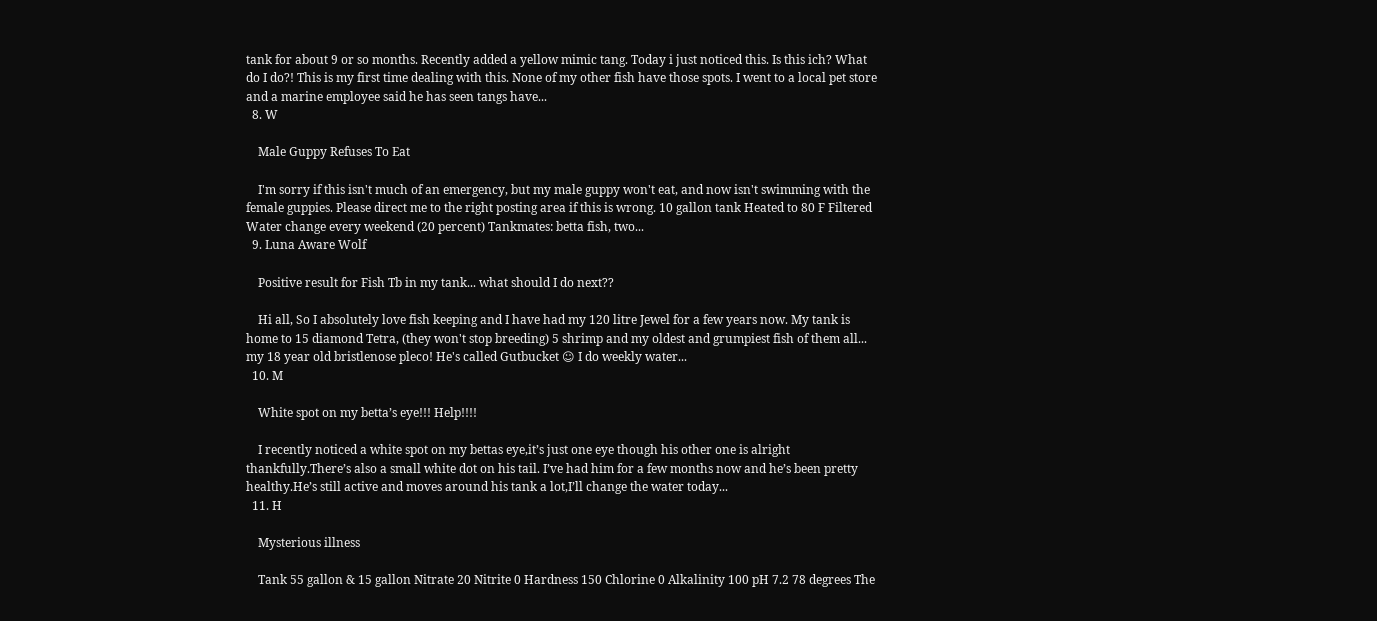tank for about 9 or so months. Recently added a yellow mimic tang. Today i just noticed this. Is this ich? What do I do?! This is my first time dealing with this. None of my other fish have those spots. I went to a local pet store and a marine employee said he has seen tangs have...
  8. W

    Male Guppy Refuses To Eat

    I'm sorry if this isn't much of an emergency, but my male guppy won't eat, and now isn't swimming with the female guppies. Please direct me to the right posting area if this is wrong. 10 gallon tank Heated to 80 F Filtered Water change every weekend (20 percent) Tankmates: betta fish, two...
  9. Luna Aware Wolf

    Positive result for Fish Tb in my tank... what should I do next??

    Hi all, So I absolutely love fish keeping and I have had my 120 litre Jewel for a few years now. My tank is home to 15 diamond Tetra, (they won't stop breeding) 5 shrimp and my oldest and grumpiest fish of them all... my 18 year old bristlenose pleco! He's called Gutbucket ☺ I do weekly water...
  10. M

    White spot on my betta’s eye!!! Help!!!!

    I recently noticed a white spot on my bettas eye,it’s just one eye though his other one is alright thankfully.There’s also a small white dot on his tail. I’ve had him for a few months now and he’s been pretty healthy.He’s still active and moves around his tank a lot,I’ll change the water today...
  11. H

    Mysterious illness

    Tank 55 gallon & 15 gallon Nitrate 20 Nitrite 0 Hardness 150 Chlorine 0 Alkalinity 100 pH 7.2 78 degrees The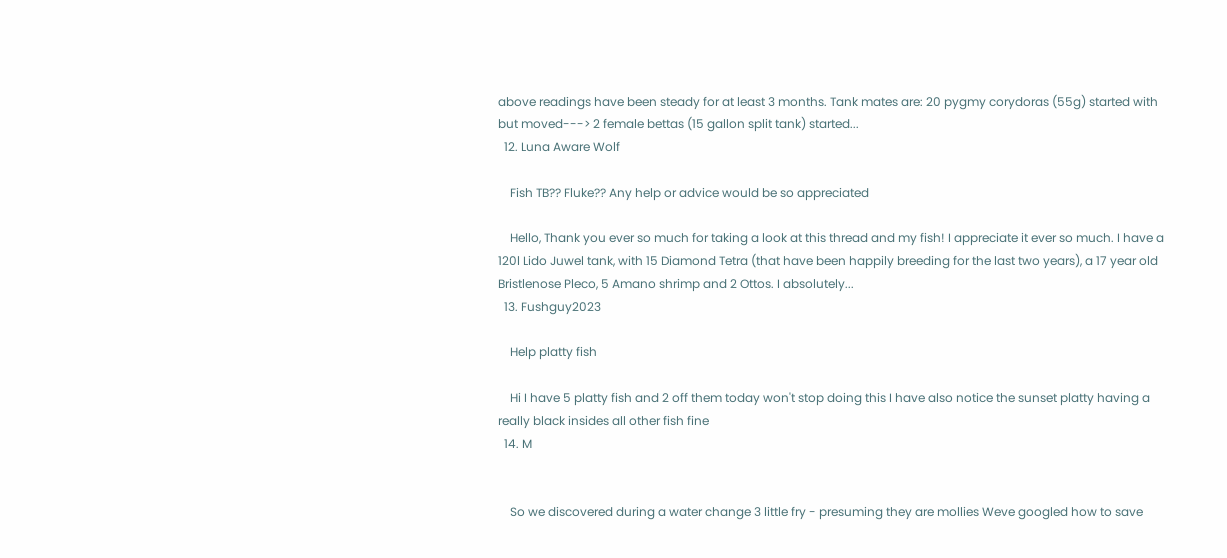above readings have been steady for at least 3 months. Tank mates are: 20 pygmy corydoras (55g) started with but moved---> 2 female bettas (15 gallon split tank) started...
  12. Luna Aware Wolf

    Fish TB?? Fluke?? Any help or advice would be so appreciated

    Hello, Thank you ever so much for taking a look at this thread and my fish! I appreciate it ever so much. I have a 120l Lido Juwel tank, with 15 Diamond Tetra (that have been happily breeding for the last two years), a 17 year old Bristlenose Pleco, 5 Amano shrimp and 2 Ottos. I absolutely...
  13. Fushguy2023

    Help platty fish

    Hi I have 5 platty fish and 2 off them today won't stop doing this I have also notice the sunset platty having a really black insides all other fish fine
  14. M


    So we discovered during a water change 3 little fry - presuming they are mollies Weve googled how to save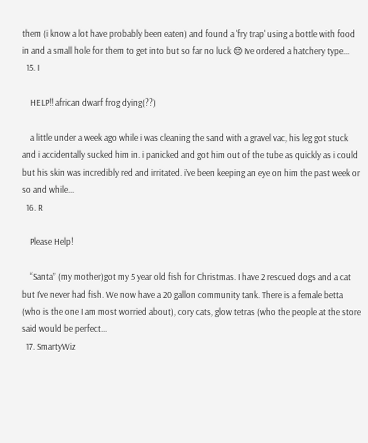them (i know a lot have probably been eaten) and found a 'fry trap' using a bottle with food in and a small hole for them to get into but so far no luck 😔 Ive ordered a hatchery type...
  15. I

    HELP!! african dwarf frog dying(??)

    a little under a week ago while i was cleaning the sand with a gravel vac, his leg got stuck and i accidentally sucked him in. i panicked and got him out of the tube as quickly as i could but his skin was incredibly red and irritated. i’ve been keeping an eye on him the past week or so and while...
  16. R

    Please Help!

    “Santa” (my mother)got my 5 year old fish for Christmas. I have 2 rescued dogs and a cat but I’ve never had fish. We now have a 20 gallon community tank. There is a female betta (who is the one I am most worried about), cory cats, glow tetras (who the people at the store said would be perfect...
  17. SmartyWiz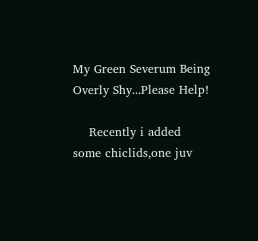My Green Severum Being Overly Shy...Please Help!

    Recently i added some chiclids,one juv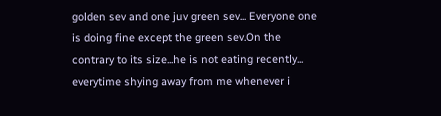golden sev and one juv green sev... Everyone one is doing fine except the green sev.On the contrary to its size...he is not eating recently... everytime shying away from me whenever i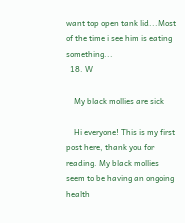want top open tank lid...Most of the time i see him is eating something...
  18. W

    My black mollies are sick

    Hi everyone! This is my first post here, thank you for reading. My black mollies seem to be having an ongoing health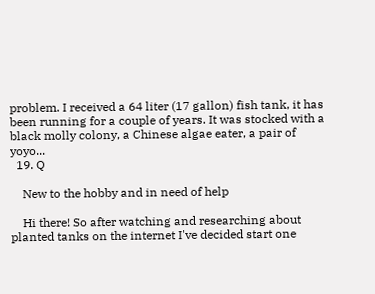problem. I received a 64 liter (17 gallon) fish tank, it has been running for a couple of years. It was stocked with a black molly colony, a Chinese algae eater, a pair of yoyo...
  19. Q

    New to the hobby and in need of help

    Hi there! So after watching and researching about planted tanks on the internet I've decided start one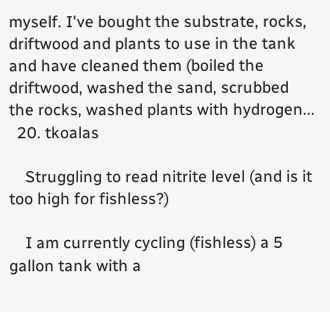myself. I've bought the substrate, rocks, driftwood and plants to use in the tank and have cleaned them (boiled the driftwood, washed the sand, scrubbed the rocks, washed plants with hydrogen...
  20. tkoalas

    Struggling to read nitrite level (and is it too high for fishless?)

    I am currently cycling (fishless) a 5 gallon tank with a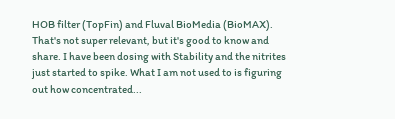HOB filter (TopFin) and Fluval BioMedia (BioMAX). That's not super relevant, but it's good to know and share. I have been dosing with Stability and the nitrites just started to spike. What I am not used to is figuring out how concentrated...